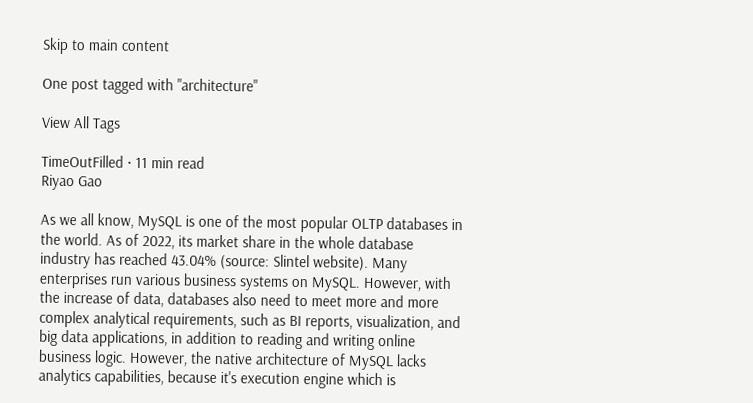Skip to main content

One post tagged with "architecture"

View All Tags

TimeOutFilled · 11 min read
Riyao Gao

As we all know, MySQL is one of the most popular OLTP databases in the world. As of 2022, its market share in the whole database industry has reached 43.04% (source: Slintel website). Many enterprises run various business systems on MySQL. However, with the increase of data, databases also need to meet more and more complex analytical requirements, such as BI reports, visualization, and big data applications, in addition to reading and writing online business logic. However, the native architecture of MySQL lacks analytics capabilities, because it's execution engine which is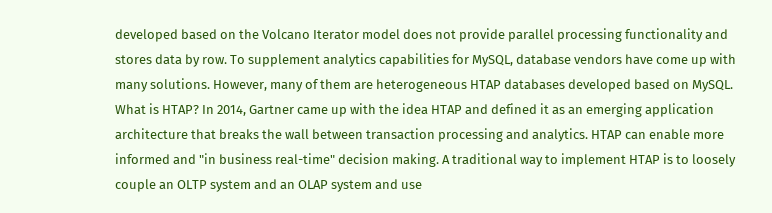developed based on the Volcano Iterator model does not provide parallel processing functionality and stores data by row. To supplement analytics capabilities for MySQL, database vendors have come up with many solutions. However, many of them are heterogeneous HTAP databases developed based on MySQL. What is HTAP? In 2014, Gartner came up with the idea HTAP and defined it as an emerging application architecture that breaks the wall between transaction processing and analytics. HTAP can enable more informed and "in business real-time" decision making. A traditional way to implement HTAP is to loosely couple an OLTP system and an OLAP system and use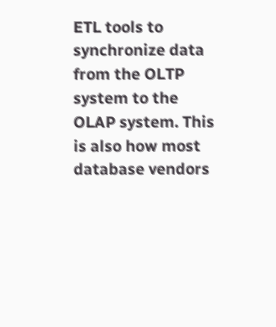ETL tools to synchronize data from the OLTP system to the OLAP system. This is also how most database vendors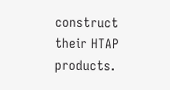construct their HTAP products.